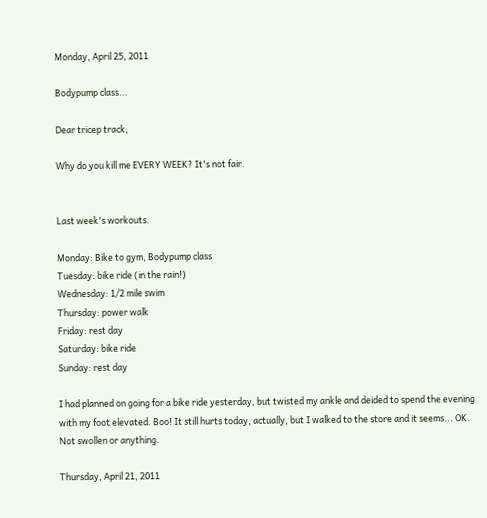Monday, April 25, 2011

Bodypump class...

Dear tricep track,

Why do you kill me EVERY WEEK? It's not fair.


Last week's workouts.

Monday: Bike to gym, Bodypump class
Tuesday: bike ride (in the rain!)
Wednesday: 1/2 mile swim
Thursday: power walk
Friday: rest day
Saturday: bike ride
Sunday: rest day

I had planned on going for a bike ride yesterday, but twisted my ankle and deided to spend the evening with my foot elevated. Boo! It still hurts today, actually, but I walked to the store and it seems... OK. Not swollen or anything.

Thursday, April 21, 2011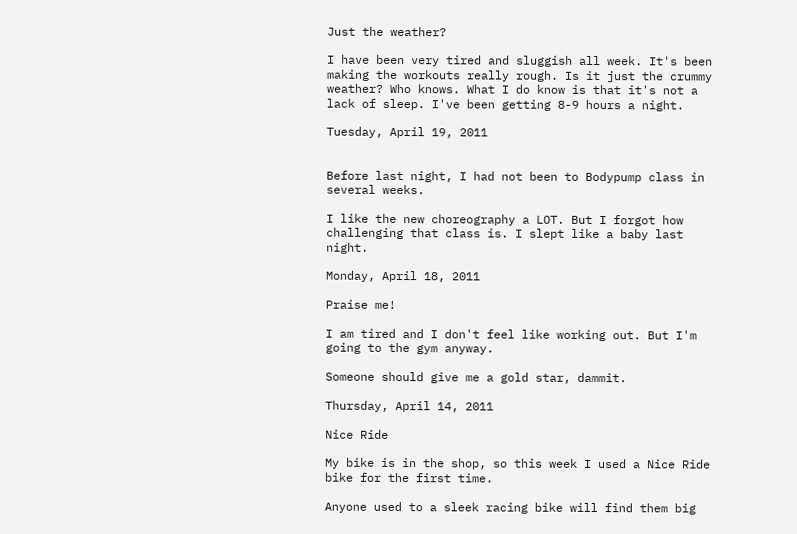Just the weather?

I have been very tired and sluggish all week. It's been making the workouts really rough. Is it just the crummy weather? Who knows. What I do know is that it's not a lack of sleep. I've been getting 8-9 hours a night.

Tuesday, April 19, 2011


Before last night, I had not been to Bodypump class in several weeks.

I like the new choreography a LOT. But I forgot how challenging that class is. I slept like a baby last night.

Monday, April 18, 2011

Praise me!

I am tired and I don't feel like working out. But I'm going to the gym anyway.

Someone should give me a gold star, dammit.

Thursday, April 14, 2011

Nice Ride

My bike is in the shop, so this week I used a Nice Ride bike for the first time.

Anyone used to a sleek racing bike will find them big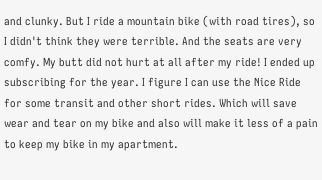and clunky. But I ride a mountain bike (with road tires), so I didn't think they were terrible. And the seats are very comfy. My butt did not hurt at all after my ride! I ended up subscribing for the year. I figure I can use the Nice Ride for some transit and other short rides. Which will save wear and tear on my bike and also will make it less of a pain to keep my bike in my apartment.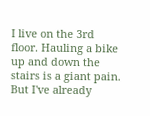I live on the 3rd floor. Hauling a bike up and down the stairs is a giant pain. But I've already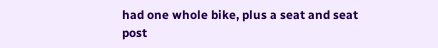had one whole bike, plus a seat and seat post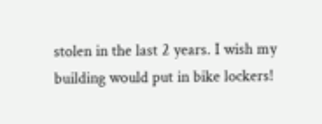stolen in the last 2 years. I wish my building would put in bike lockers!